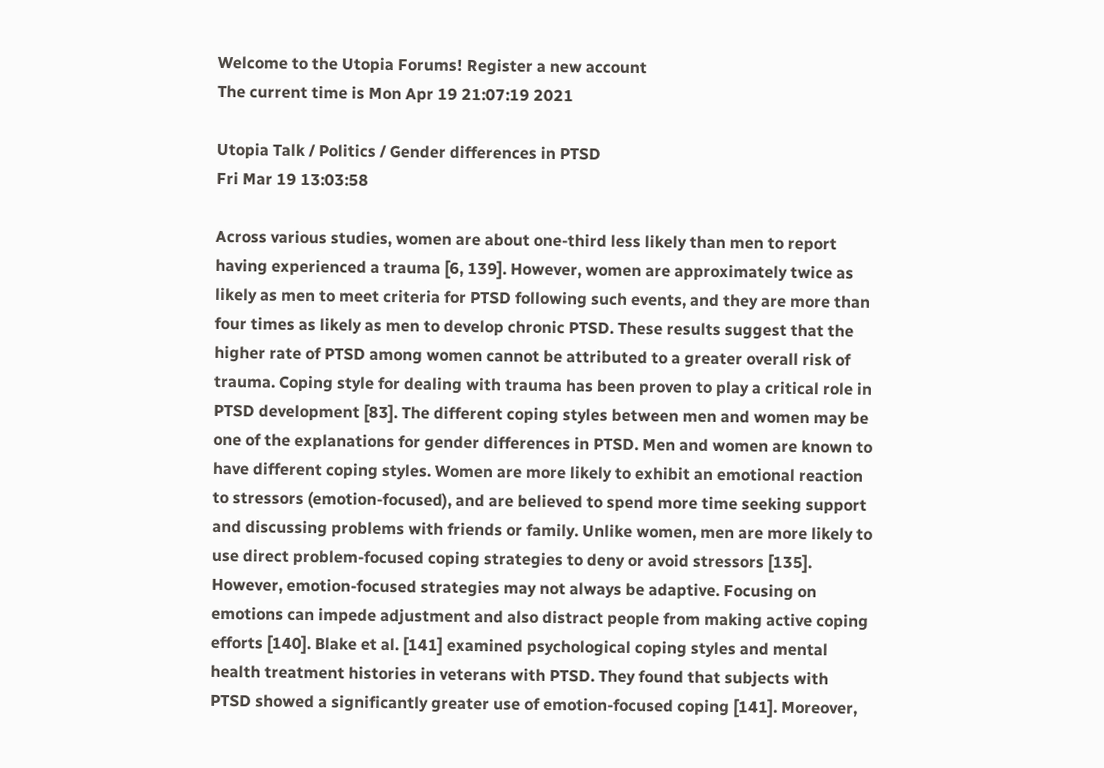Welcome to the Utopia Forums! Register a new account
The current time is Mon Apr 19 21:07:19 2021

Utopia Talk / Politics / Gender differences in PTSD
Fri Mar 19 13:03:58

Across various studies, women are about one-third less likely than men to report having experienced a trauma [6, 139]. However, women are approximately twice as likely as men to meet criteria for PTSD following such events, and they are more than four times as likely as men to develop chronic PTSD. These results suggest that the higher rate of PTSD among women cannot be attributed to a greater overall risk of trauma. Coping style for dealing with trauma has been proven to play a critical role in PTSD development [83]. The different coping styles between men and women may be one of the explanations for gender differences in PTSD. Men and women are known to have different coping styles. Women are more likely to exhibit an emotional reaction to stressors (emotion-focused), and are believed to spend more time seeking support and discussing problems with friends or family. Unlike women, men are more likely to use direct problem-focused coping strategies to deny or avoid stressors [135]. However, emotion-focused strategies may not always be adaptive. Focusing on emotions can impede adjustment and also distract people from making active coping efforts [140]. Blake et al. [141] examined psychological coping styles and mental health treatment histories in veterans with PTSD. They found that subjects with PTSD showed a significantly greater use of emotion-focused coping [141]. Moreover,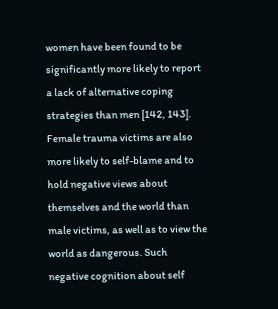women have been found to be significantly more likely to report a lack of alternative coping strategies than men [142, 143]. Female trauma victims are also more likely to self-blame and to hold negative views about themselves and the world than male victims, as well as to view the world as dangerous. Such negative cognition about self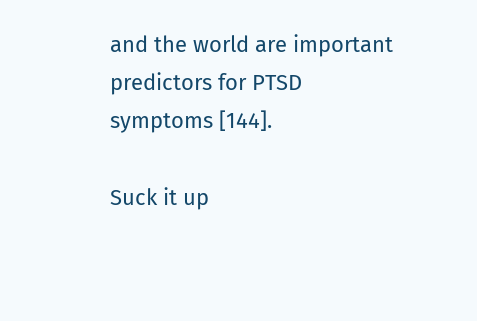and the world are important predictors for PTSD symptoms [144].

Suck it up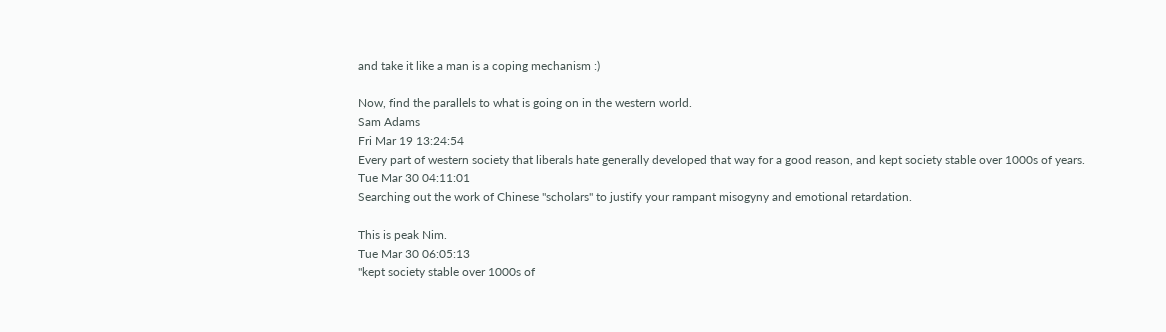and take it like a man is a coping mechanism :)

Now, find the parallels to what is going on in the western world.
Sam Adams
Fri Mar 19 13:24:54
Every part of western society that liberals hate generally developed that way for a good reason, and kept society stable over 1000s of years.
Tue Mar 30 04:11:01
Searching out the work of Chinese "scholars" to justify your rampant misogyny and emotional retardation.

This is peak Nim.
Tue Mar 30 06:05:13
"kept society stable over 1000s of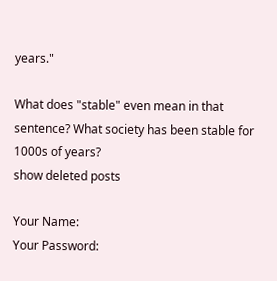years."

What does "stable" even mean in that sentence? What society has been stable for 1000s of years?
show deleted posts

Your Name:
Your Password: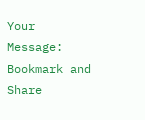Your Message:
Bookmark and Share